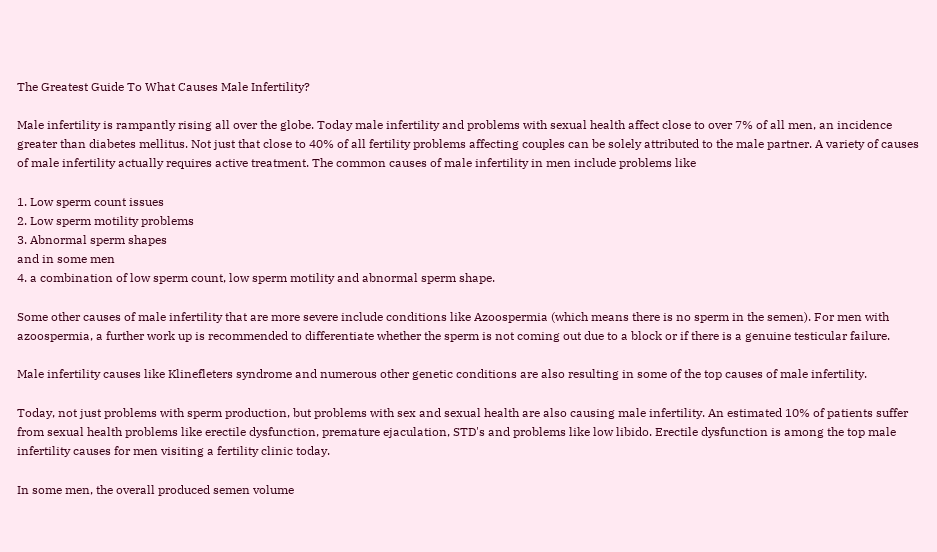The Greatest Guide To What Causes Male Infertility?

Male infertility is rampantly rising all over the globe. Today male infertility and problems with sexual health affect close to over 7% of all men, an incidence greater than diabetes mellitus. Not just that close to 40% of all fertility problems affecting couples can be solely attributed to the male partner. A variety of causes of male infertility actually requires active treatment. The common causes of male infertility in men include problems like

1. Low sperm count issues
2. Low sperm motility problems
3. Abnormal sperm shapes
and in some men
4. a combination of low sperm count, low sperm motility and abnormal sperm shape.

Some other causes of male infertility that are more severe include conditions like Azoospermia (which means there is no sperm in the semen). For men with azoospermia, a further work up is recommended to differentiate whether the sperm is not coming out due to a block or if there is a genuine testicular failure.

Male infertility causes like Klinefleters syndrome and numerous other genetic conditions are also resulting in some of the top causes of male infertility.

Today, not just problems with sperm production, but problems with sex and sexual health are also causing male infertility. An estimated 10% of patients suffer from sexual health problems like erectile dysfunction, premature ejaculation, STD's and problems like low libido. Erectile dysfunction is among the top male infertility causes for men visiting a fertility clinic today.

In some men, the overall produced semen volume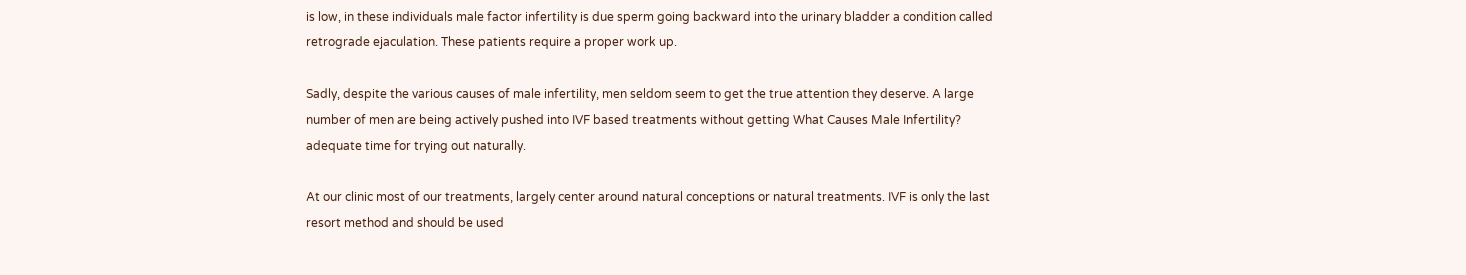is low, in these individuals male factor infertility is due sperm going backward into the urinary bladder a condition called retrograde ejaculation. These patients require a proper work up.

Sadly, despite the various causes of male infertility, men seldom seem to get the true attention they deserve. A large number of men are being actively pushed into IVF based treatments without getting What Causes Male Infertility? adequate time for trying out naturally.

At our clinic most of our treatments, largely center around natural conceptions or natural treatments. IVF is only the last resort method and should be used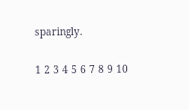sparingly.

1 2 3 4 5 6 7 8 9 10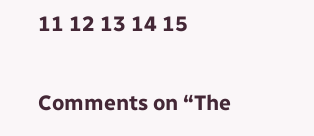11 12 13 14 15

Comments on “The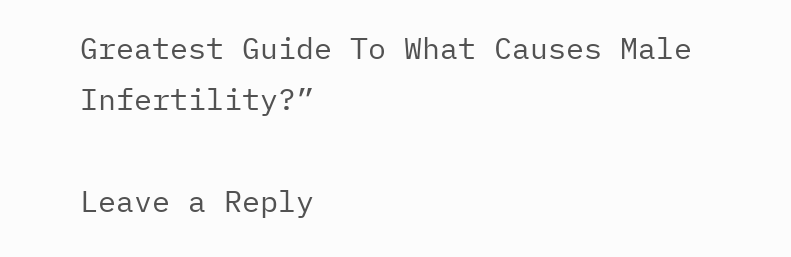Greatest Guide To What Causes Male Infertility?”

Leave a Reply